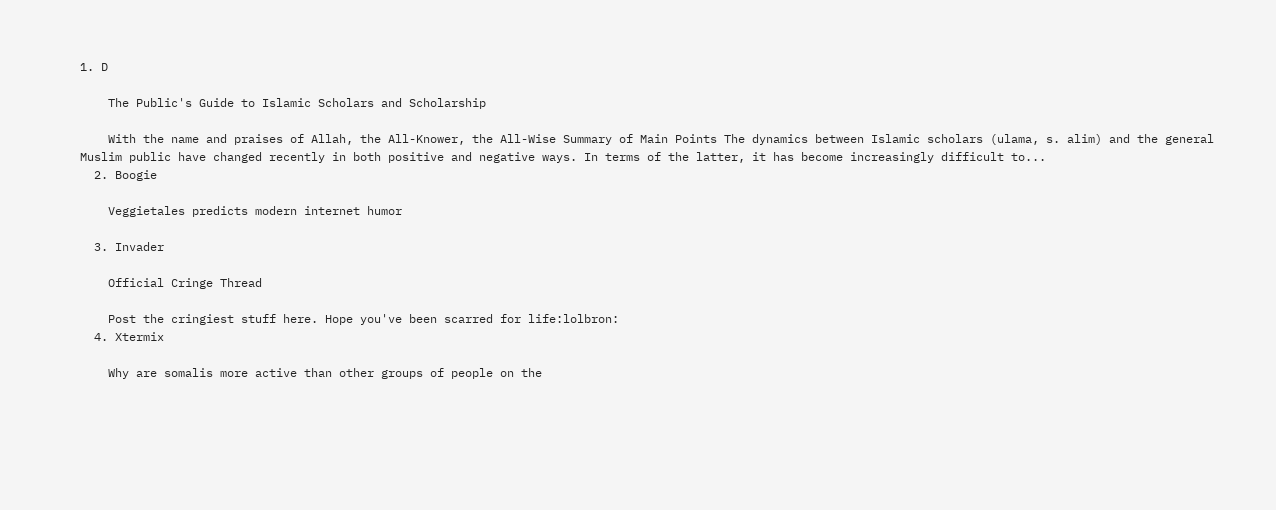1. D

    The Public's Guide to Islamic Scholars and Scholarship

    With the name and praises of Allah, the All-Knower, the All-Wise Summary of Main Points The dynamics between Islamic scholars (ulama, s. alim) and the general Muslim public have changed recently in both positive and negative ways. In terms of the latter, it has become increasingly difficult to...
  2. Boogie

    Veggietales predicts modern internet humor

  3. Invader

    Official Cringe Thread

    Post the cringiest stuff here. Hope you've been scarred for life:lolbron:
  4. Xtermix

    Why are somalis more active than other groups of people on the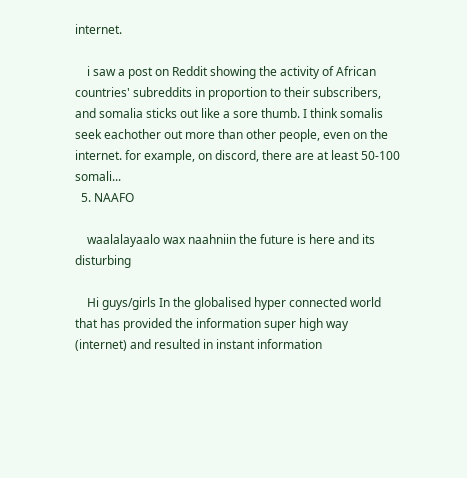internet.

    i saw a post on Reddit showing the activity of African countries' subreddits in proportion to their subscribers, and somalia sticks out like a sore thumb. I think somalis seek eachother out more than other people, even on the internet. for example, on discord, there are at least 50-100 somali...
  5. NAAFO

    waalalayaalo wax naahniin the future is here and its disturbing

    Hi guys/girls In the globalised hyper connected world that has provided the information super high way (internet) and resulted in instant information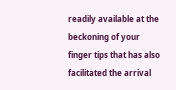readily available at the beckoning of your finger tips that has also facilitated the arrival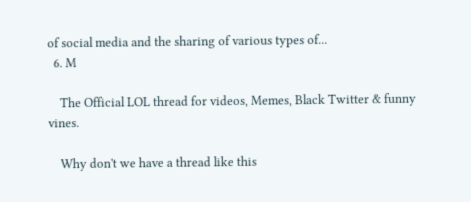of social media and the sharing of various types of...
  6. M

    The Official LOL thread for videos, Memes, Black Twitter & funny vines.

    Why don't we have a thread like this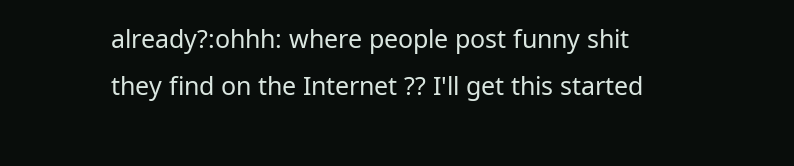already?:ohhh: where people post funny shit they find on the Internet ?? I'll get this started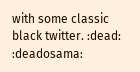with some classic black twitter. :dead: :deadosama: